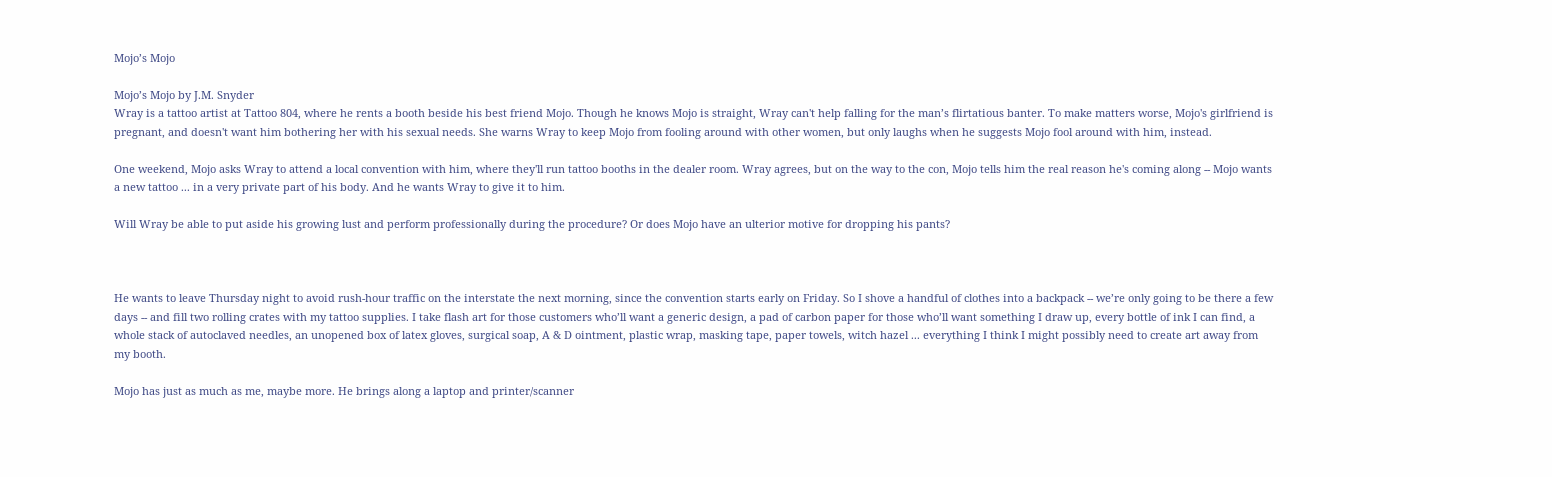Mojo’s Mojo

Mojo’s Mojo by J.M. Snyder
Wray is a tattoo artist at Tattoo 804, where he rents a booth beside his best friend Mojo. Though he knows Mojo is straight, Wray can't help falling for the man’s flirtatious banter. To make matters worse, Mojo's girlfriend is pregnant, and doesn't want him bothering her with his sexual needs. She warns Wray to keep Mojo from fooling around with other women, but only laughs when he suggests Mojo fool around with him, instead.

One weekend, Mojo asks Wray to attend a local convention with him, where they'll run tattoo booths in the dealer room. Wray agrees, but on the way to the con, Mojo tells him the real reason he's coming along -- Mojo wants a new tattoo ... in a very private part of his body. And he wants Wray to give it to him.

Will Wray be able to put aside his growing lust and perform professionally during the procedure? Or does Mojo have an ulterior motive for dropping his pants?



He wants to leave Thursday night to avoid rush-hour traffic on the interstate the next morning, since the convention starts early on Friday. So I shove a handful of clothes into a backpack -- we’re only going to be there a few days -- and fill two rolling crates with my tattoo supplies. I take flash art for those customers who’ll want a generic design, a pad of carbon paper for those who’ll want something I draw up, every bottle of ink I can find, a whole stack of autoclaved needles, an unopened box of latex gloves, surgical soap, A & D ointment, plastic wrap, masking tape, paper towels, witch hazel ... everything I think I might possibly need to create art away from my booth.

Mojo has just as much as me, maybe more. He brings along a laptop and printer/scanner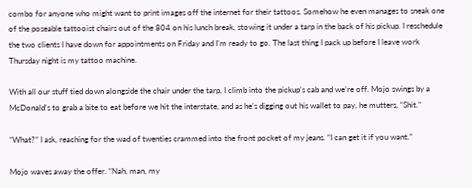combo for anyone who might want to print images off the internet for their tattoos. Somehow he even manages to sneak one of the poseable tattooist chairs out of the 804 on his lunch break, stowing it under a tarp in the back of his pickup. I reschedule the two clients I have down for appointments on Friday and I’m ready to go. The last thing I pack up before I leave work Thursday night is my tattoo machine.

With all our stuff tied down alongside the chair under the tarp, I climb into the pickup’s cab and we’re off. Mojo swings by a McDonald’s to grab a bite to eat before we hit the interstate, and as he’s digging out his wallet to pay, he mutters, “Shit.”

“What?” I ask, reaching for the wad of twenties crammed into the front pocket of my jeans. “I can get it if you want.”

Mojo waves away the offer. “Nah, man, my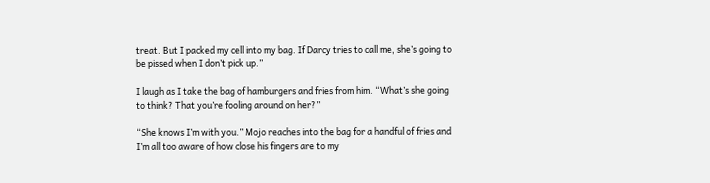treat. But I packed my cell into my bag. If Darcy tries to call me, she’s going to be pissed when I don’t pick up.”

I laugh as I take the bag of hamburgers and fries from him. “What’s she going to think? That you’re fooling around on her?”

“She knows I’m with you.” Mojo reaches into the bag for a handful of fries and I’m all too aware of how close his fingers are to my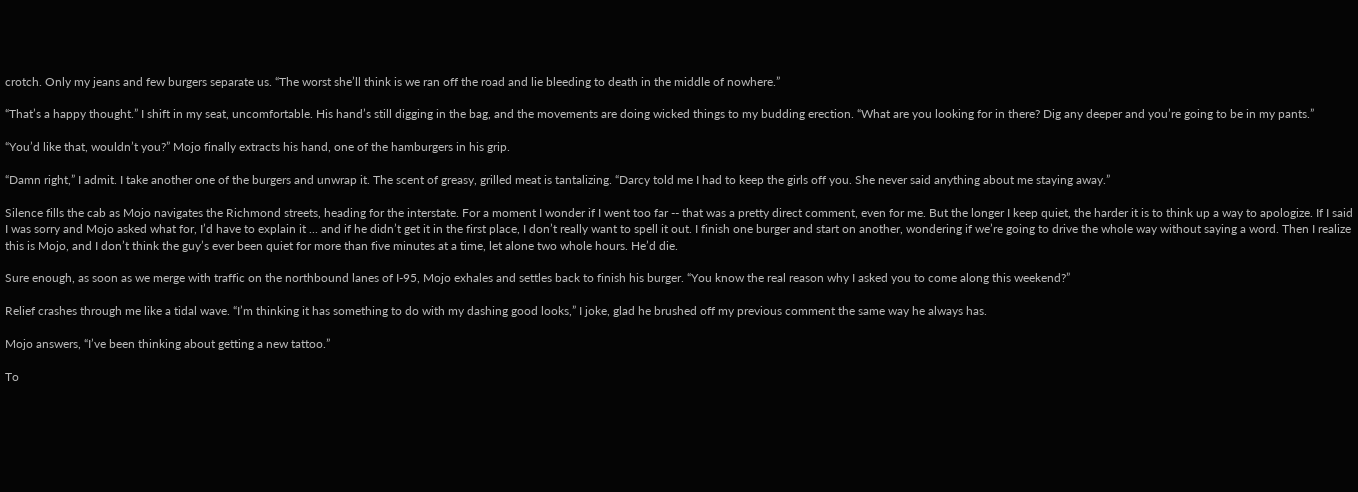crotch. Only my jeans and few burgers separate us. “The worst she’ll think is we ran off the road and lie bleeding to death in the middle of nowhere.”

“That’s a happy thought.” I shift in my seat, uncomfortable. His hand’s still digging in the bag, and the movements are doing wicked things to my budding erection. “What are you looking for in there? Dig any deeper and you’re going to be in my pants.”

“You’d like that, wouldn’t you?” Mojo finally extracts his hand, one of the hamburgers in his grip.

“Damn right,” I admit. I take another one of the burgers and unwrap it. The scent of greasy, grilled meat is tantalizing. “Darcy told me I had to keep the girls off you. She never said anything about me staying away.”

Silence fills the cab as Mojo navigates the Richmond streets, heading for the interstate. For a moment I wonder if I went too far -- that was a pretty direct comment, even for me. But the longer I keep quiet, the harder it is to think up a way to apologize. If I said I was sorry and Mojo asked what for, I’d have to explain it ... and if he didn’t get it in the first place, I don’t really want to spell it out. I finish one burger and start on another, wondering if we’re going to drive the whole way without saying a word. Then I realize this is Mojo, and I don’t think the guy’s ever been quiet for more than five minutes at a time, let alone two whole hours. He’d die.

Sure enough, as soon as we merge with traffic on the northbound lanes of I-95, Mojo exhales and settles back to finish his burger. “You know the real reason why I asked you to come along this weekend?”

Relief crashes through me like a tidal wave. “I’m thinking it has something to do with my dashing good looks,” I joke, glad he brushed off my previous comment the same way he always has.

Mojo answers, “I’ve been thinking about getting a new tattoo.”

To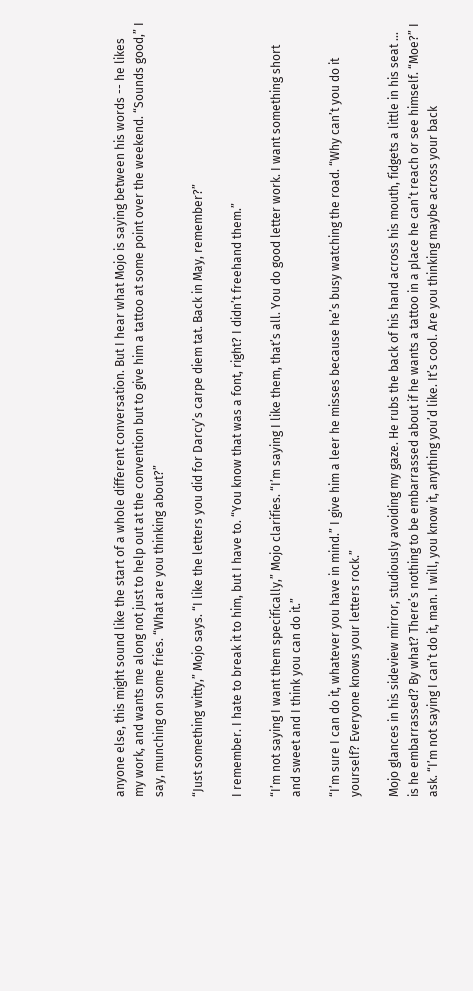anyone else, this might sound like the start of a whole different conversation. But I hear what Mojo is saying between his words -- he likes my work, and wants me along not just to help out at the convention but to give him a tattoo at some point over the weekend. “Sounds good,” I say, munching on some fries. “What are you thinking about?”

“Just something witty,” Mojo says. “I like the letters you did for Darcy’s carpe diem tat. Back in May, remember?”

I remember. I hate to break it to him, but I have to. “You know that was a font, right? I didn’t freehand them.”

“I’m not saying I want them specifically,” Mojo clarifies. “I’m saying I like them, that’s all. You do good letter work. I want something short and sweet and I think you can do it.”

“I’m sure I can do it, whatever you have in mind.” I give him a leer he misses because he’s busy watching the road. “Why can’t you do it yourself? Everyone knows your letters rock.”

Mojo glances in his sideview mirror, studiously avoiding my gaze. He rubs the back of his hand across his mouth, fidgets a little in his seat ... is he embarrassed? By what? There’s nothing to be embarrassed about if he wants a tattoo in a place he can’t reach or see himself. “Moe?” I ask. “I’m not saying I can’t do it, man. I will, you know it, anything you’d like. It’s cool. Are you thinking maybe across your back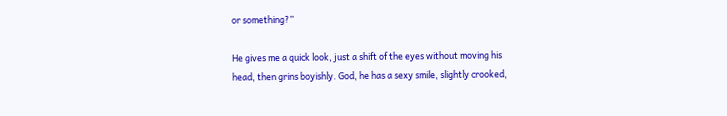or something?”

He gives me a quick look, just a shift of the eyes without moving his head, then grins boyishly. God, he has a sexy smile, slightly crooked,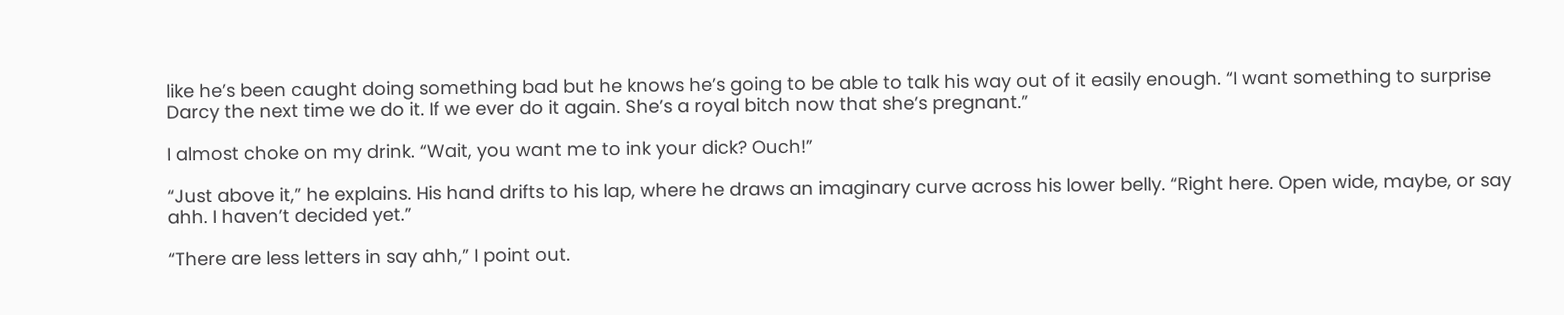like he’s been caught doing something bad but he knows he’s going to be able to talk his way out of it easily enough. “I want something to surprise Darcy the next time we do it. If we ever do it again. She’s a royal bitch now that she’s pregnant.”

I almost choke on my drink. “Wait, you want me to ink your dick? Ouch!”

“Just above it,” he explains. His hand drifts to his lap, where he draws an imaginary curve across his lower belly. “Right here. Open wide, maybe, or say ahh. I haven’t decided yet.”

“There are less letters in say ahh,” I point out.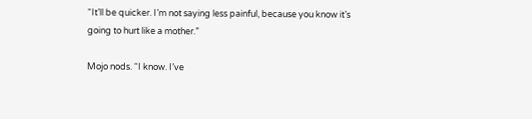“It’ll be quicker. I’m not saying less painful, because you know it’s going to hurt like a mother.”

Mojo nods. “I know. I’ve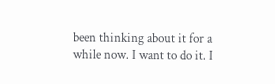been thinking about it for a while now. I want to do it. I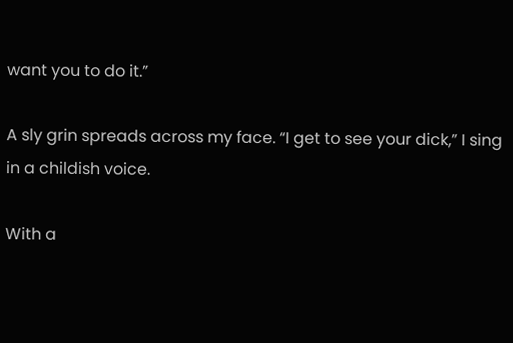want you to do it.”

A sly grin spreads across my face. “I get to see your dick,” I sing in a childish voice.

With a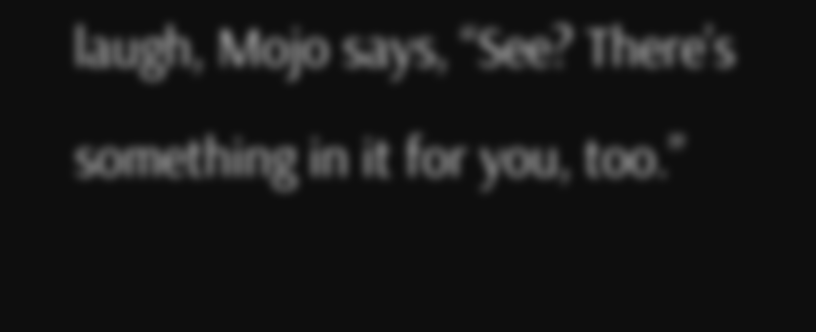laugh, Mojo says, “See? There’s something in it for you, too.”